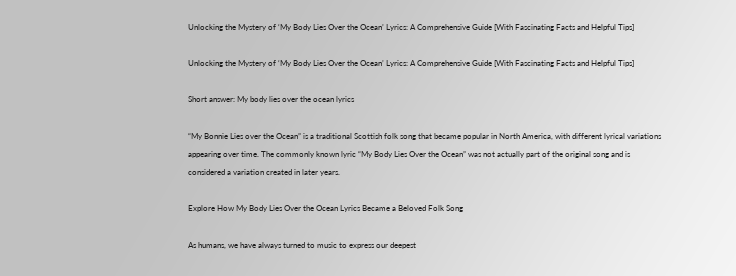Unlocking the Mystery of ‘My Body Lies Over the Ocean’ Lyrics: A Comprehensive Guide [With Fascinating Facts and Helpful Tips]

Unlocking the Mystery of ‘My Body Lies Over the Ocean’ Lyrics: A Comprehensive Guide [With Fascinating Facts and Helpful Tips]

Short answer: My body lies over the ocean lyrics

“My Bonnie Lies over the Ocean” is a traditional Scottish folk song that became popular in North America, with different lyrical variations appearing over time. The commonly known lyric “My Body Lies Over the Ocean” was not actually part of the original song and is considered a variation created in later years.

Explore How My Body Lies Over the Ocean Lyrics Became a Beloved Folk Song

As humans, we have always turned to music to express our deepest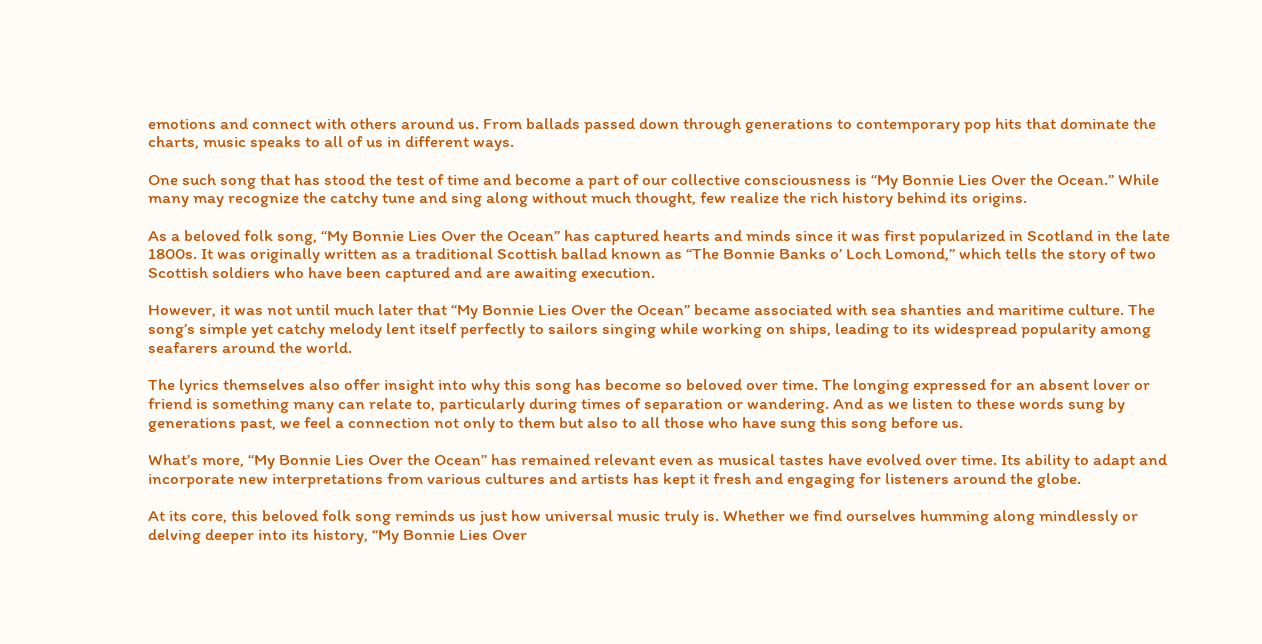emotions and connect with others around us. From ballads passed down through generations to contemporary pop hits that dominate the charts, music speaks to all of us in different ways.

One such song that has stood the test of time and become a part of our collective consciousness is “My Bonnie Lies Over the Ocean.” While many may recognize the catchy tune and sing along without much thought, few realize the rich history behind its origins.

As a beloved folk song, “My Bonnie Lies Over the Ocean” has captured hearts and minds since it was first popularized in Scotland in the late 1800s. It was originally written as a traditional Scottish ballad known as “The Bonnie Banks o’ Loch Lomond,” which tells the story of two Scottish soldiers who have been captured and are awaiting execution.

However, it was not until much later that “My Bonnie Lies Over the Ocean” became associated with sea shanties and maritime culture. The song’s simple yet catchy melody lent itself perfectly to sailors singing while working on ships, leading to its widespread popularity among seafarers around the world.

The lyrics themselves also offer insight into why this song has become so beloved over time. The longing expressed for an absent lover or friend is something many can relate to, particularly during times of separation or wandering. And as we listen to these words sung by generations past, we feel a connection not only to them but also to all those who have sung this song before us.

What’s more, “My Bonnie Lies Over the Ocean” has remained relevant even as musical tastes have evolved over time. Its ability to adapt and incorporate new interpretations from various cultures and artists has kept it fresh and engaging for listeners around the globe.

At its core, this beloved folk song reminds us just how universal music truly is. Whether we find ourselves humming along mindlessly or delving deeper into its history, “My Bonnie Lies Over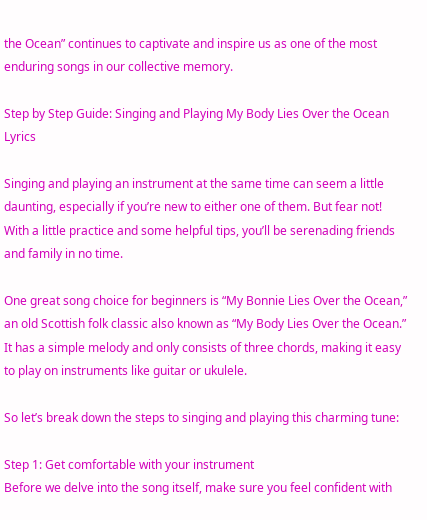the Ocean” continues to captivate and inspire us as one of the most enduring songs in our collective memory.

Step by Step Guide: Singing and Playing My Body Lies Over the Ocean Lyrics

Singing and playing an instrument at the same time can seem a little daunting, especially if you’re new to either one of them. But fear not! With a little practice and some helpful tips, you’ll be serenading friends and family in no time.

One great song choice for beginners is “My Bonnie Lies Over the Ocean,” an old Scottish folk classic also known as “My Body Lies Over the Ocean.” It has a simple melody and only consists of three chords, making it easy to play on instruments like guitar or ukulele.

So let’s break down the steps to singing and playing this charming tune:

Step 1: Get comfortable with your instrument
Before we delve into the song itself, make sure you feel confident with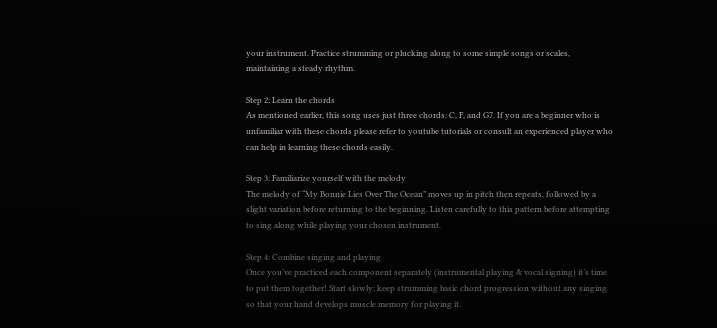your instrument. Practice strumming or plucking along to some simple songs or scales, maintaining a steady rhythm.

Step 2: Learn the chords
As mentioned earlier, this song uses just three chords: C, F, and G7. If you are a beginner who is unfamiliar with these chords please refer to youtube tutorials or consult an experienced player who can help in learning these chords easily.

Step 3: Familiarize yourself with the melody
The melody of “My Bonnie Lies Over The Ocean” moves up in pitch then repeats, followed by a slight variation before returning to the beginning. Listen carefully to this pattern before attempting to sing along while playing your chosen instrument.

Step 4: Combine singing and playing
Once you’ve practiced each component separately (instrumental playing & vocal signing) it’s time to put them together! Start slowly; keep strumming basic chord progression without any singing so that your hand develops muscle memory for playing it.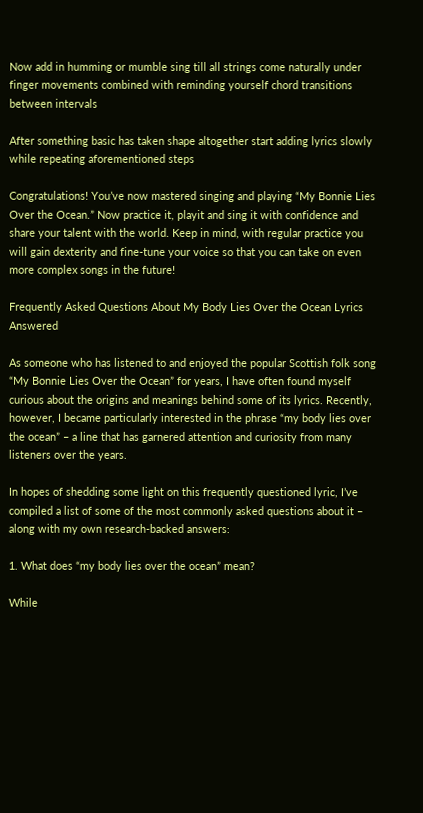Now add in humming or mumble sing till all strings come naturally under finger movements combined with reminding yourself chord transitions between intervals

After something basic has taken shape altogether start adding lyrics slowly while repeating aforementioned steps

Congratulations! You’ve now mastered singing and playing “My Bonnie Lies Over the Ocean.” Now practice it, playit and sing it with confidence and share your talent with the world. Keep in mind, with regular practice you will gain dexterity and fine-tune your voice so that you can take on even more complex songs in the future!

Frequently Asked Questions About My Body Lies Over the Ocean Lyrics Answered

As someone who has listened to and enjoyed the popular Scottish folk song “My Bonnie Lies Over the Ocean” for years, I have often found myself curious about the origins and meanings behind some of its lyrics. Recently, however, I became particularly interested in the phrase “my body lies over the ocean” – a line that has garnered attention and curiosity from many listeners over the years.

In hopes of shedding some light on this frequently questioned lyric, I’ve compiled a list of some of the most commonly asked questions about it – along with my own research-backed answers:

1. What does “my body lies over the ocean” mean?

While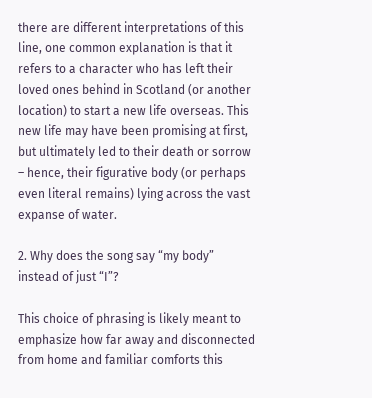there are different interpretations of this line, one common explanation is that it refers to a character who has left their loved ones behind in Scotland (or another location) to start a new life overseas. This new life may have been promising at first, but ultimately led to their death or sorrow – hence, their figurative body (or perhaps even literal remains) lying across the vast expanse of water.

2. Why does the song say “my body” instead of just “I”?

This choice of phrasing is likely meant to emphasize how far away and disconnected from home and familiar comforts this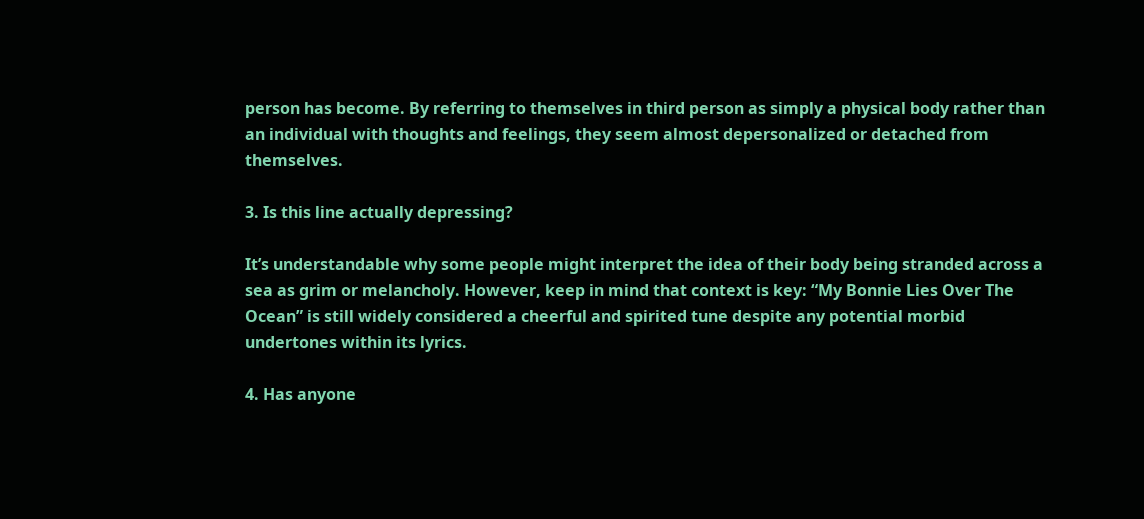person has become. By referring to themselves in third person as simply a physical body rather than an individual with thoughts and feelings, they seem almost depersonalized or detached from themselves.

3. Is this line actually depressing?

It’s understandable why some people might interpret the idea of their body being stranded across a sea as grim or melancholy. However, keep in mind that context is key: “My Bonnie Lies Over The Ocean” is still widely considered a cheerful and spirited tune despite any potential morbid undertones within its lyrics.

4. Has anyone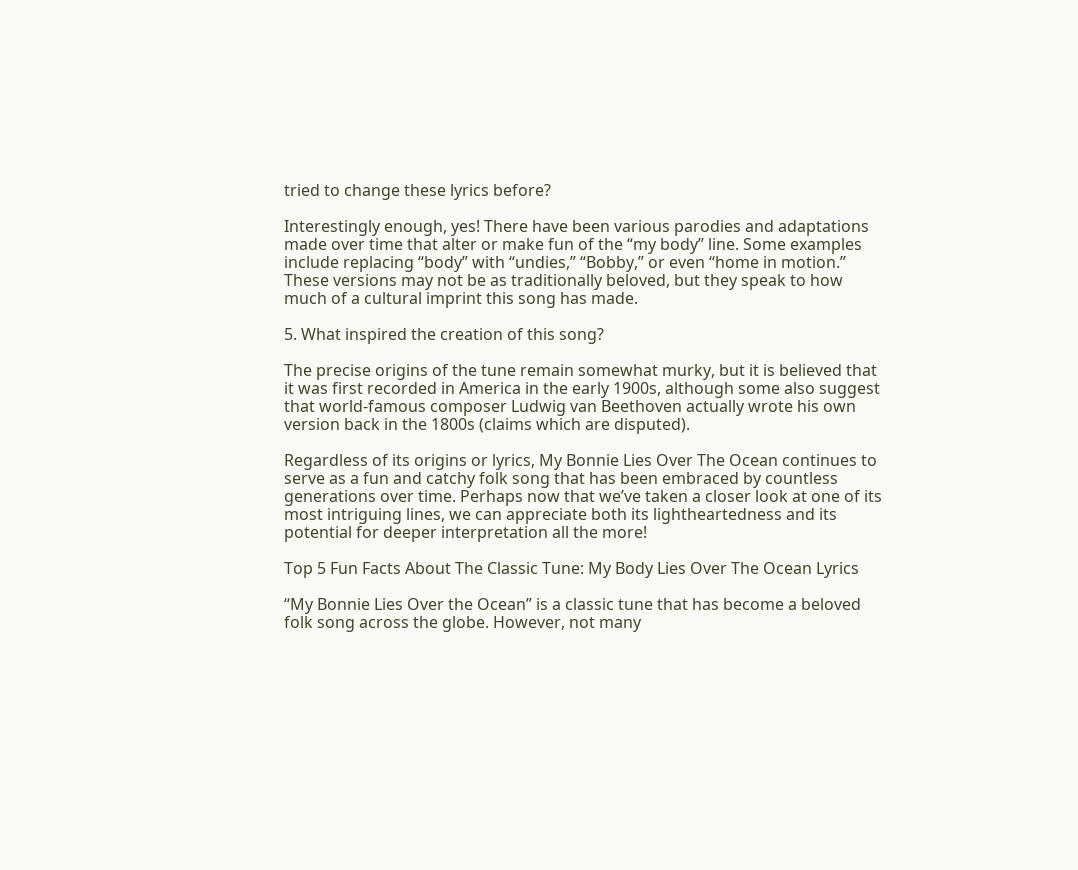tried to change these lyrics before?

Interestingly enough, yes! There have been various parodies and adaptations made over time that alter or make fun of the “my body” line. Some examples include replacing “body” with “undies,” “Bobby,” or even “home in motion.” These versions may not be as traditionally beloved, but they speak to how much of a cultural imprint this song has made.

5. What inspired the creation of this song?

The precise origins of the tune remain somewhat murky, but it is believed that it was first recorded in America in the early 1900s, although some also suggest that world-famous composer Ludwig van Beethoven actually wrote his own version back in the 1800s (claims which are disputed).

Regardless of its origins or lyrics, My Bonnie Lies Over The Ocean continues to serve as a fun and catchy folk song that has been embraced by countless generations over time. Perhaps now that we’ve taken a closer look at one of its most intriguing lines, we can appreciate both its lightheartedness and its potential for deeper interpretation all the more!

Top 5 Fun Facts About The Classic Tune: My Body Lies Over The Ocean Lyrics

“My Bonnie Lies Over the Ocean” is a classic tune that has become a beloved folk song across the globe. However, not many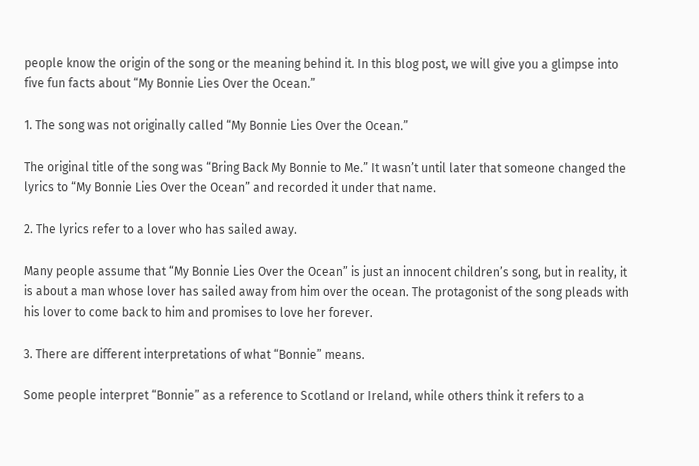people know the origin of the song or the meaning behind it. In this blog post, we will give you a glimpse into five fun facts about “My Bonnie Lies Over the Ocean.”

1. The song was not originally called “My Bonnie Lies Over the Ocean.”

The original title of the song was “Bring Back My Bonnie to Me.” It wasn’t until later that someone changed the lyrics to “My Bonnie Lies Over the Ocean” and recorded it under that name.

2. The lyrics refer to a lover who has sailed away.

Many people assume that “My Bonnie Lies Over the Ocean” is just an innocent children’s song, but in reality, it is about a man whose lover has sailed away from him over the ocean. The protagonist of the song pleads with his lover to come back to him and promises to love her forever.

3. There are different interpretations of what “Bonnie” means.

Some people interpret “Bonnie” as a reference to Scotland or Ireland, while others think it refers to a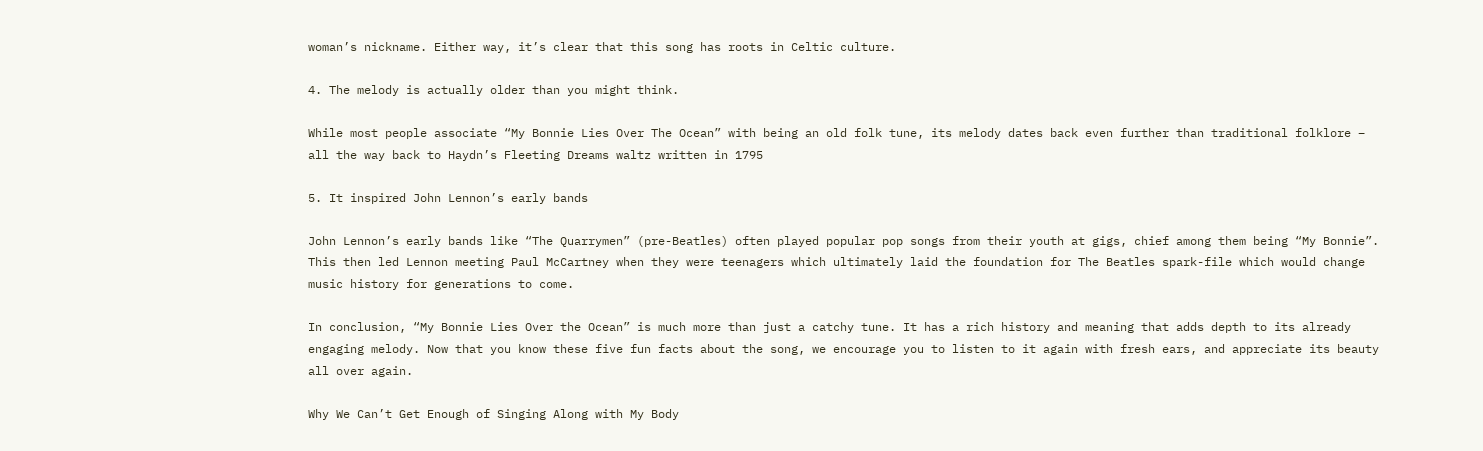woman’s nickname. Either way, it’s clear that this song has roots in Celtic culture.

4. The melody is actually older than you might think.

While most people associate “My Bonnie Lies Over The Ocean” with being an old folk tune, its melody dates back even further than traditional folklore – all the way back to Haydn’s Fleeting Dreams waltz written in 1795

5. It inspired John Lennon’s early bands

John Lennon’s early bands like “The Quarrymen” (pre-Beatles) often played popular pop songs from their youth at gigs, chief among them being “My Bonnie”. This then led Lennon meeting Paul McCartney when they were teenagers which ultimately laid the foundation for The Beatles spark-file which would change music history for generations to come.

In conclusion, “My Bonnie Lies Over the Ocean” is much more than just a catchy tune. It has a rich history and meaning that adds depth to its already engaging melody. Now that you know these five fun facts about the song, we encourage you to listen to it again with fresh ears, and appreciate its beauty all over again.

Why We Can’t Get Enough of Singing Along with My Body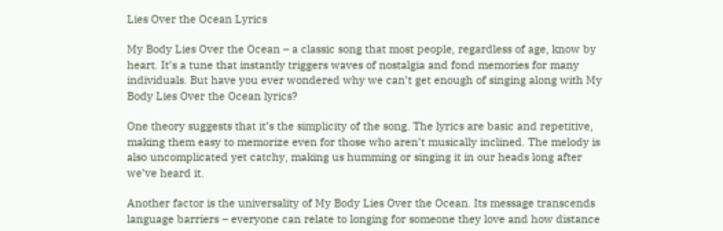Lies Over the Ocean Lyrics

My Body Lies Over the Ocean – a classic song that most people, regardless of age, know by heart. It’s a tune that instantly triggers waves of nostalgia and fond memories for many individuals. But have you ever wondered why we can’t get enough of singing along with My Body Lies Over the Ocean lyrics?

One theory suggests that it’s the simplicity of the song. The lyrics are basic and repetitive, making them easy to memorize even for those who aren’t musically inclined. The melody is also uncomplicated yet catchy, making us humming or singing it in our heads long after we’ve heard it.

Another factor is the universality of My Body Lies Over the Ocean. Its message transcends language barriers – everyone can relate to longing for someone they love and how distance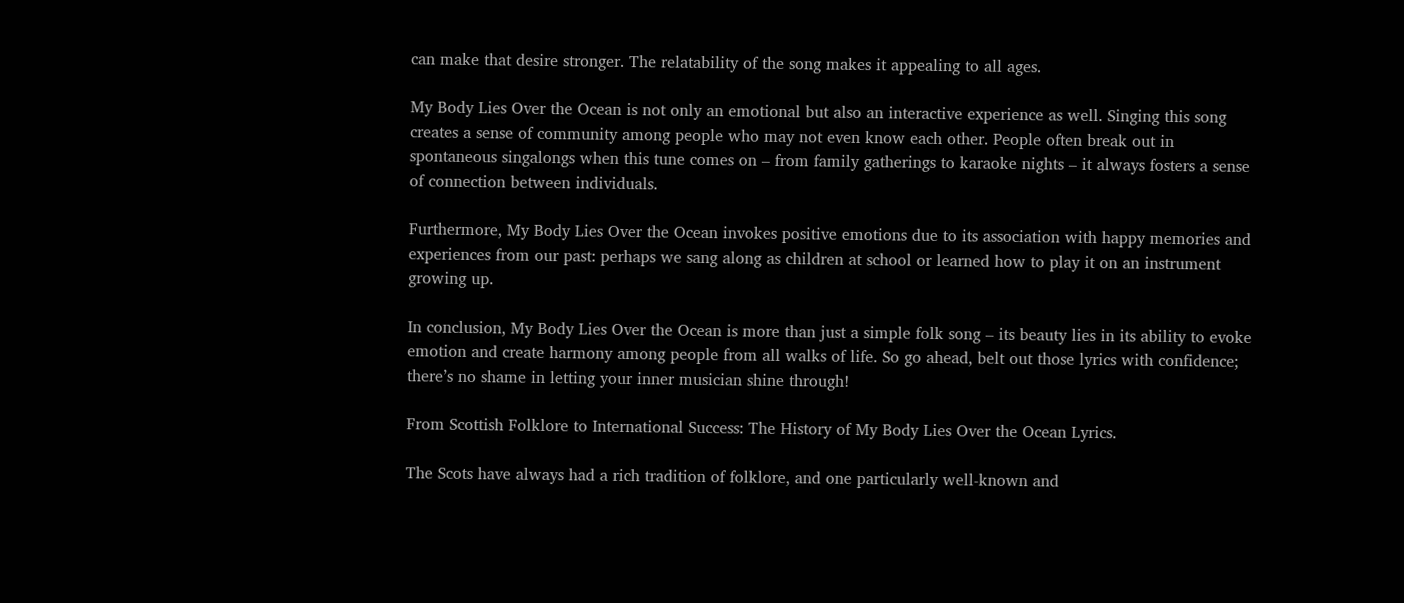can make that desire stronger. The relatability of the song makes it appealing to all ages.

My Body Lies Over the Ocean is not only an emotional but also an interactive experience as well. Singing this song creates a sense of community among people who may not even know each other. People often break out in spontaneous singalongs when this tune comes on – from family gatherings to karaoke nights – it always fosters a sense of connection between individuals.

Furthermore, My Body Lies Over the Ocean invokes positive emotions due to its association with happy memories and experiences from our past: perhaps we sang along as children at school or learned how to play it on an instrument growing up.

In conclusion, My Body Lies Over the Ocean is more than just a simple folk song – its beauty lies in its ability to evoke emotion and create harmony among people from all walks of life. So go ahead, belt out those lyrics with confidence; there’s no shame in letting your inner musician shine through!

From Scottish Folklore to International Success: The History of My Body Lies Over the Ocean Lyrics.

The Scots have always had a rich tradition of folklore, and one particularly well-known and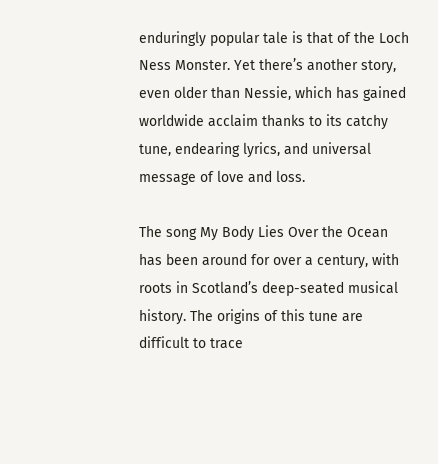enduringly popular tale is that of the Loch Ness Monster. Yet there’s another story, even older than Nessie, which has gained worldwide acclaim thanks to its catchy tune, endearing lyrics, and universal message of love and loss.

The song My Body Lies Over the Ocean has been around for over a century, with roots in Scotland’s deep-seated musical history. The origins of this tune are difficult to trace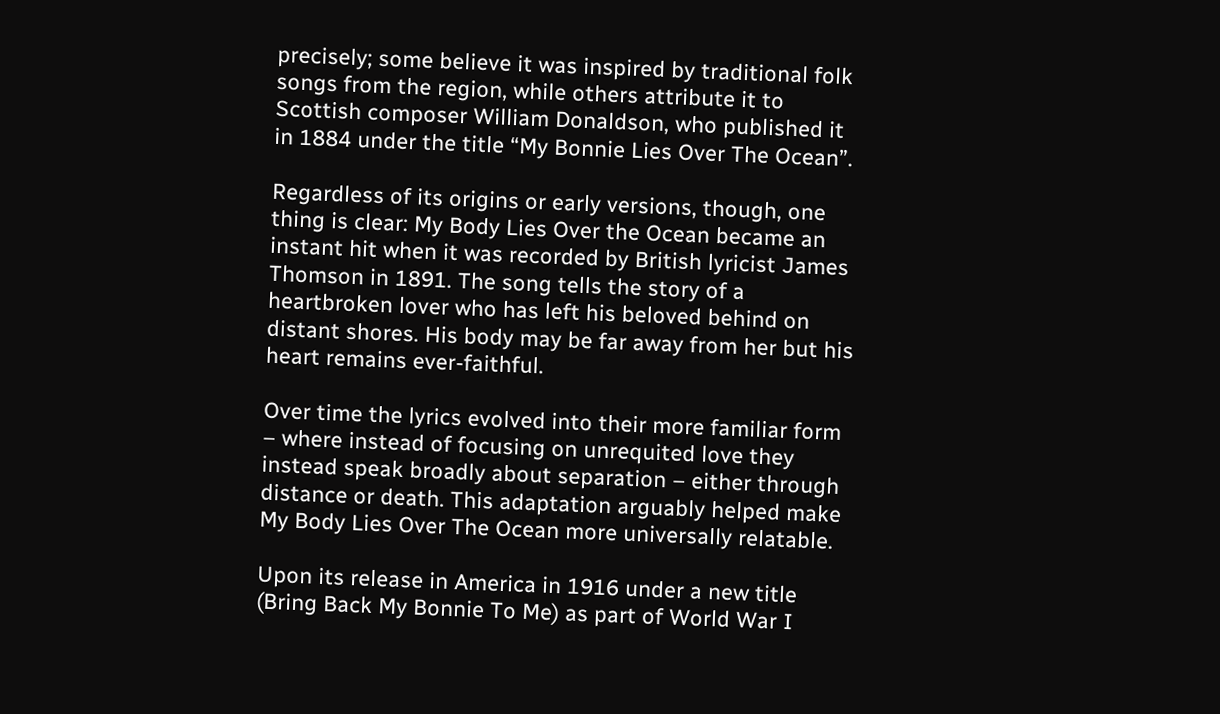precisely; some believe it was inspired by traditional folk songs from the region, while others attribute it to Scottish composer William Donaldson, who published it in 1884 under the title “My Bonnie Lies Over The Ocean”.

Regardless of its origins or early versions, though, one thing is clear: My Body Lies Over the Ocean became an instant hit when it was recorded by British lyricist James Thomson in 1891. The song tells the story of a heartbroken lover who has left his beloved behind on distant shores. His body may be far away from her but his heart remains ever-faithful.

Over time the lyrics evolved into their more familiar form – where instead of focusing on unrequited love they instead speak broadly about separation – either through distance or death. This adaptation arguably helped make My Body Lies Over The Ocean more universally relatable.

Upon its release in America in 1916 under a new title (Bring Back My Bonnie To Me) as part of World War I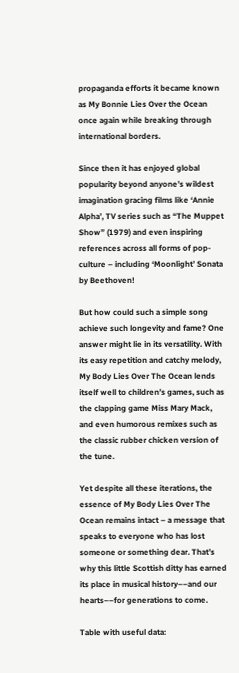propaganda efforts it became known as My Bonnie Lies Over the Ocean once again while breaking through international borders.

Since then it has enjoyed global popularity beyond anyone’s wildest imagination gracing films like ‘Annie Alpha’, TV series such as “The Muppet Show” (1979) and even inspiring references across all forms of pop-culture – including ‘Moonlight’ Sonata by Beethoven!

But how could such a simple song achieve such longevity and fame? One answer might lie in its versatility. With its easy repetition and catchy melody, My Body Lies Over The Ocean lends itself well to children’s games, such as the clapping game Miss Mary Mack, and even humorous remixes such as the classic rubber chicken version of the tune.

Yet despite all these iterations, the essence of My Body Lies Over The Ocean remains intact – a message that speaks to everyone who has lost someone or something dear. That’s why this little Scottish ditty has earned its place in musical history––and our hearts––for generations to come.

Table with useful data: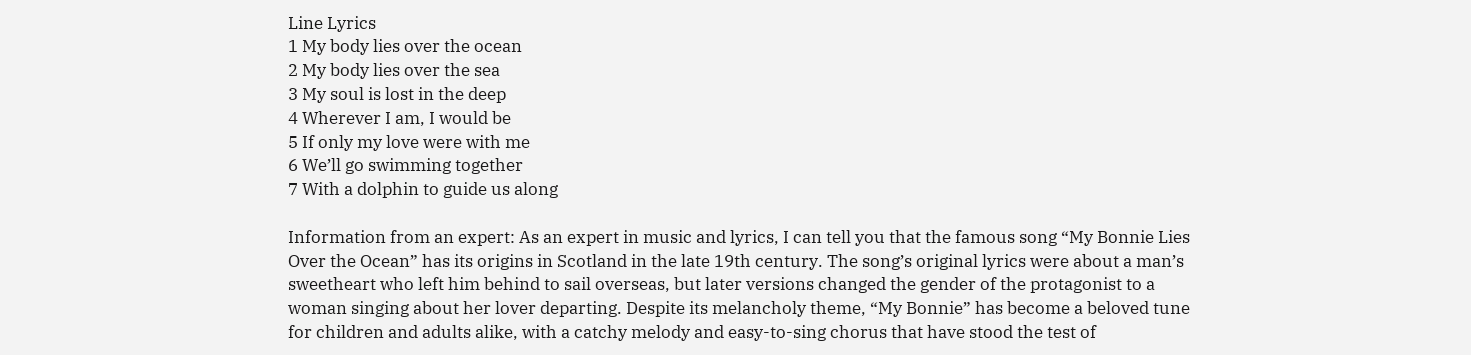Line Lyrics
1 My body lies over the ocean
2 My body lies over the sea
3 My soul is lost in the deep
4 Wherever I am, I would be
5 If only my love were with me
6 We’ll go swimming together
7 With a dolphin to guide us along

Information from an expert: As an expert in music and lyrics, I can tell you that the famous song “My Bonnie Lies Over the Ocean” has its origins in Scotland in the late 19th century. The song’s original lyrics were about a man’s sweetheart who left him behind to sail overseas, but later versions changed the gender of the protagonist to a woman singing about her lover departing. Despite its melancholy theme, “My Bonnie” has become a beloved tune for children and adults alike, with a catchy melody and easy-to-sing chorus that have stood the test of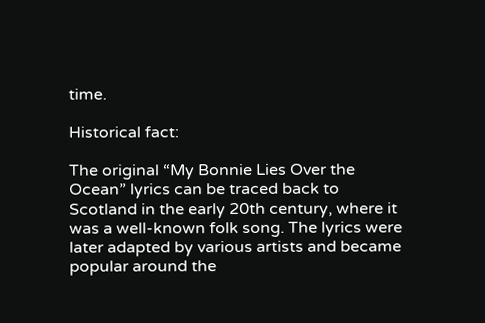time.

Historical fact:

The original “My Bonnie Lies Over the Ocean” lyrics can be traced back to Scotland in the early 20th century, where it was a well-known folk song. The lyrics were later adapted by various artists and became popular around the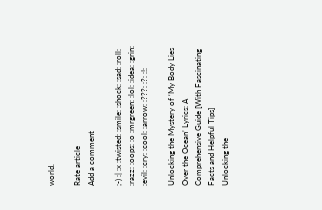world.

Rate article
Add a comment

;-) :| :x :twisted: :smile: :shock: :sad: :roll: :razz: :oops: :o :mrgreen: :lol: :idea: :grin: :evil: :cry: :cool: :arrow: :???: :?: :!:

Unlocking the Mystery of ‘My Body Lies Over the Ocean’ Lyrics: A Comprehensive Guide [With Fascinating Facts and Helpful Tips]
Unlocking the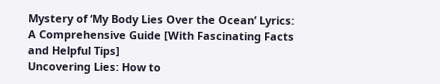Mystery of ‘My Body Lies Over the Ocean’ Lyrics: A Comprehensive Guide [With Fascinating Facts and Helpful Tips]
Uncovering Lies: How to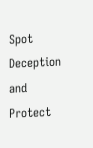Spot Deception and Protect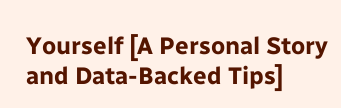Yourself [A Personal Story and Data-Backed Tips]